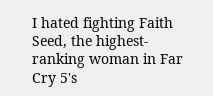I hated fighting Faith Seed, the highest-ranking woman in Far Cry 5's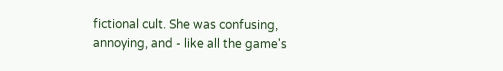fictional cult. She was confusing, annoying, and - like all the game's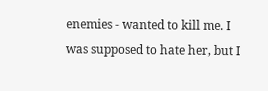enemies - wanted to kill me. I was supposed to hate her, but I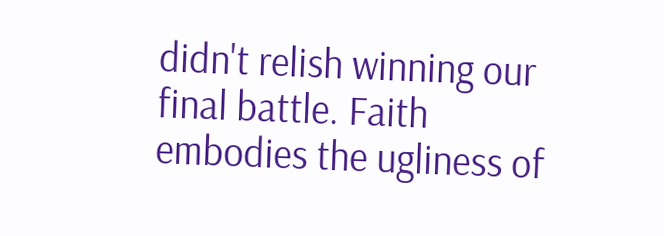didn't relish winning our final battle. Faith embodies the ugliness of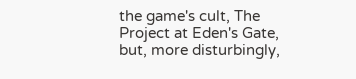the game's cult, The Project at Eden's Gate, but, more disturbingly,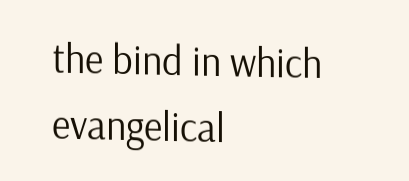the bind in which evangelical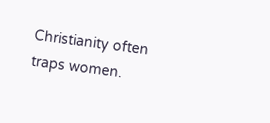Christianity often traps women.